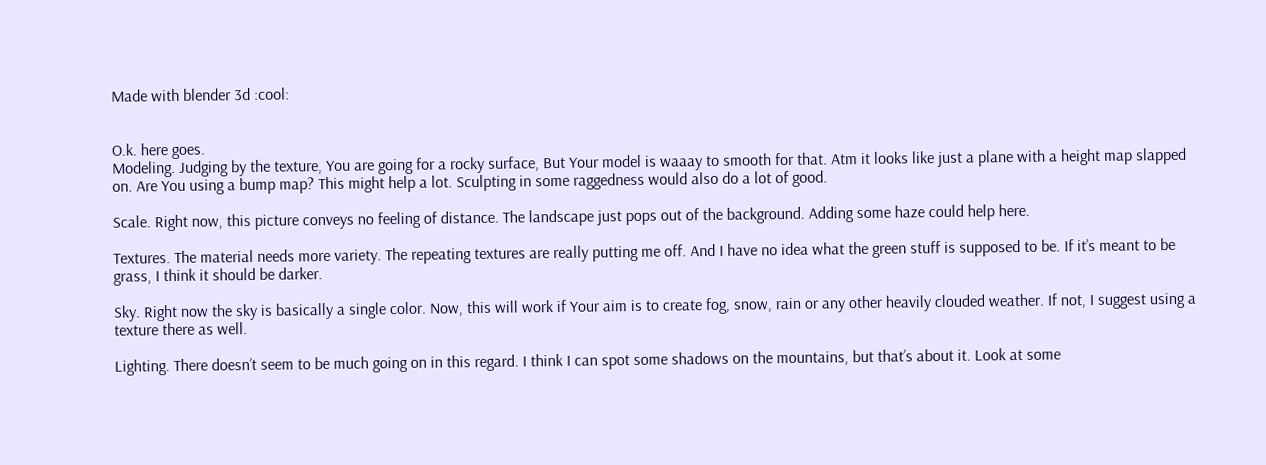Made with blender 3d :cool:


O.k. here goes.
Modeling. Judging by the texture, You are going for a rocky surface, But Your model is waaay to smooth for that. Atm it looks like just a plane with a height map slapped on. Are You using a bump map? This might help a lot. Sculpting in some raggedness would also do a lot of good.

Scale. Right now, this picture conveys no feeling of distance. The landscape just pops out of the background. Adding some haze could help here.

Textures. The material needs more variety. The repeating textures are really putting me off. And I have no idea what the green stuff is supposed to be. If it’s meant to be grass, I think it should be darker.

Sky. Right now the sky is basically a single color. Now, this will work if Your aim is to create fog, snow, rain or any other heavily clouded weather. If not, I suggest using a texture there as well.

Lighting. There doesn’t seem to be much going on in this regard. I think I can spot some shadows on the mountains, but that’s about it. Look at some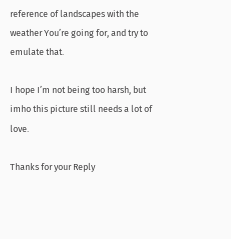reference of landscapes with the weather You’re going for, and try to emulate that.

I hope I’m not being too harsh, but imho this picture still needs a lot of love.

Thanks for your Reply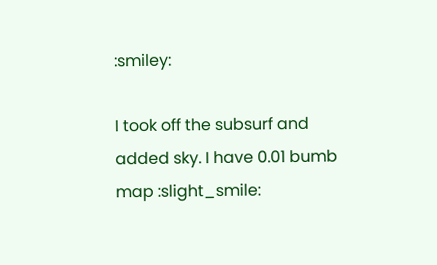:smiley:

I took off the subsurf and added sky. I have 0.01 bumb map :slight_smile: